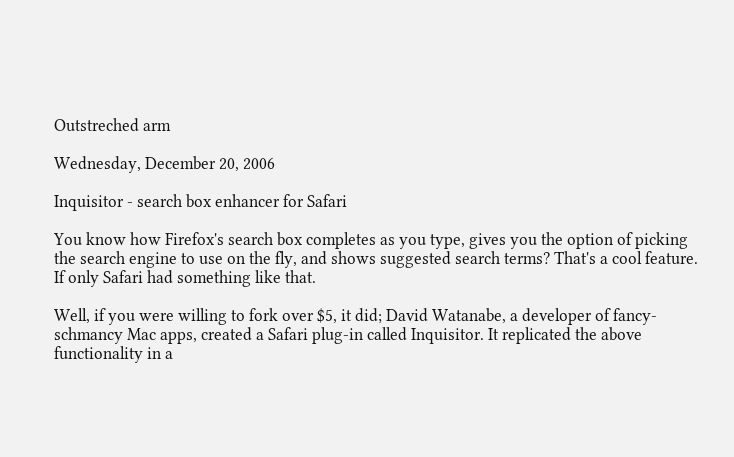Outstreched arm

Wednesday, December 20, 2006

Inquisitor - search box enhancer for Safari

You know how Firefox's search box completes as you type, gives you the option of picking the search engine to use on the fly, and shows suggested search terms? That's a cool feature. If only Safari had something like that.

Well, if you were willing to fork over $5, it did; David Watanabe, a developer of fancy-schmancy Mac apps, created a Safari plug-in called Inquisitor. It replicated the above functionality in a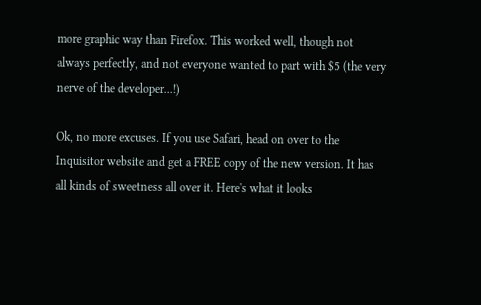more graphic way than Firefox. This worked well, though not always perfectly, and not everyone wanted to part with $5 (the very nerve of the developer...!)

Ok, no more excuses. If you use Safari, head on over to the Inquisitor website and get a FREE copy of the new version. It has all kinds of sweetness all over it. Here's what it looks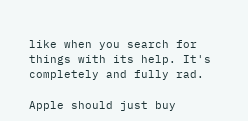like when you search for things with its help. It's completely and fully rad.

Apple should just buy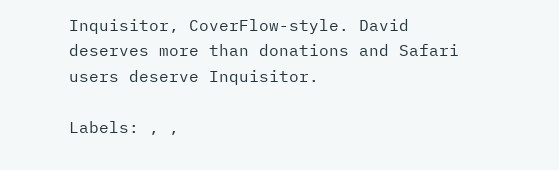Inquisitor, CoverFlow-style. David deserves more than donations and Safari users deserve Inquisitor.

Labels: , ,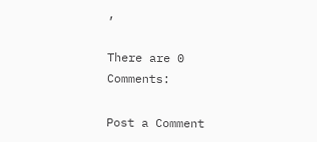,

There are 0 Comments:

Post a Comment